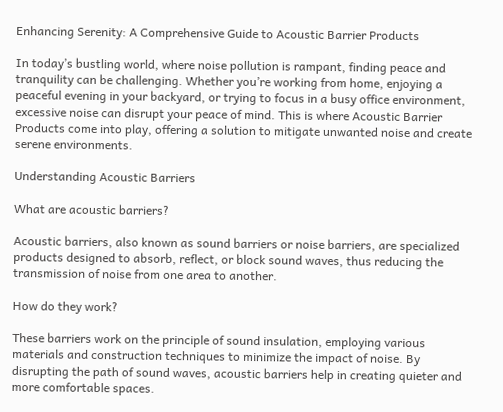Enhancing Serenity: A Comprehensive Guide to Acoustic Barrier Products

In today’s bustling world, where noise pollution is rampant, finding peace and tranquility can be challenging. Whether you’re working from home, enjoying a peaceful evening in your backyard, or trying to focus in a busy office environment, excessive noise can disrupt your peace of mind. This is where Acoustic Barrier Products come into play, offering a solution to mitigate unwanted noise and create serene environments.

Understanding Acoustic Barriers

What are acoustic barriers?

Acoustic barriers, also known as sound barriers or noise barriers, are specialized products designed to absorb, reflect, or block sound waves, thus reducing the transmission of noise from one area to another.

How do they work?

These barriers work on the principle of sound insulation, employing various materials and construction techniques to minimize the impact of noise. By disrupting the path of sound waves, acoustic barriers help in creating quieter and more comfortable spaces.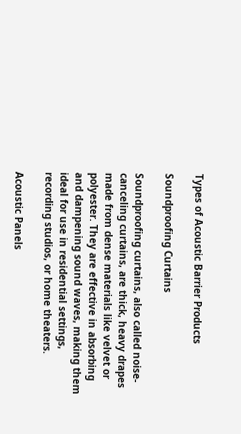Types of Acoustic Barrier Products

Soundproofing Curtains

Soundproofing curtains, also called noise-canceling curtains, are thick, heavy drapes made from dense materials like velvet or polyester. They are effective in absorbing and dampening sound waves, making them ideal for use in residential settings, recording studios, or home theaters.

Acoustic Panels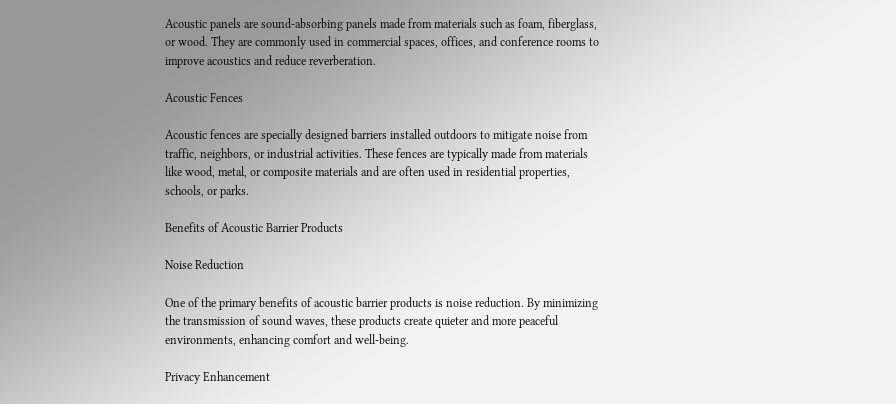Acoustic panels are sound-absorbing panels made from materials such as foam, fiberglass, or wood. They are commonly used in commercial spaces, offices, and conference rooms to improve acoustics and reduce reverberation.

Acoustic Fences

Acoustic fences are specially designed barriers installed outdoors to mitigate noise from traffic, neighbors, or industrial activities. These fences are typically made from materials like wood, metal, or composite materials and are often used in residential properties, schools, or parks.

Benefits of Acoustic Barrier Products

Noise Reduction

One of the primary benefits of acoustic barrier products is noise reduction. By minimizing the transmission of sound waves, these products create quieter and more peaceful environments, enhancing comfort and well-being.

Privacy Enhancement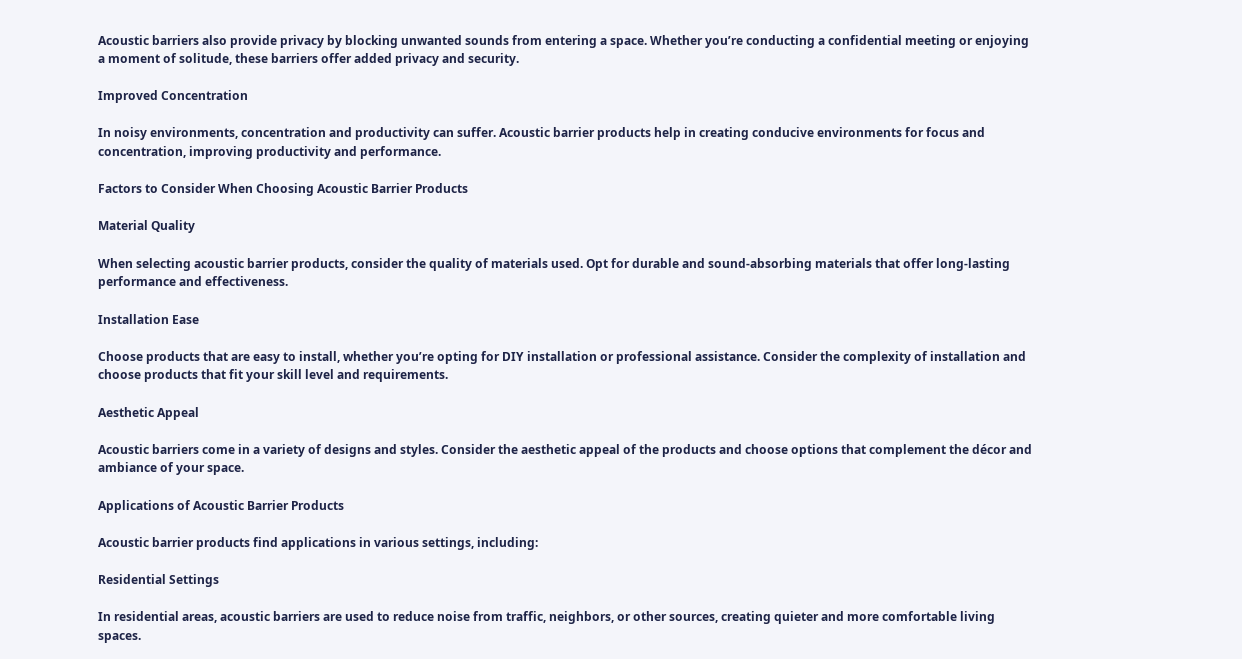Acoustic barriers also provide privacy by blocking unwanted sounds from entering a space. Whether you’re conducting a confidential meeting or enjoying a moment of solitude, these barriers offer added privacy and security.

Improved Concentration

In noisy environments, concentration and productivity can suffer. Acoustic barrier products help in creating conducive environments for focus and concentration, improving productivity and performance.

Factors to Consider When Choosing Acoustic Barrier Products

Material Quality

When selecting acoustic barrier products, consider the quality of materials used. Opt for durable and sound-absorbing materials that offer long-lasting performance and effectiveness.

Installation Ease

Choose products that are easy to install, whether you’re opting for DIY installation or professional assistance. Consider the complexity of installation and choose products that fit your skill level and requirements.

Aesthetic Appeal

Acoustic barriers come in a variety of designs and styles. Consider the aesthetic appeal of the products and choose options that complement the décor and ambiance of your space.

Applications of Acoustic Barrier Products

Acoustic barrier products find applications in various settings, including:

Residential Settings

In residential areas, acoustic barriers are used to reduce noise from traffic, neighbors, or other sources, creating quieter and more comfortable living spaces.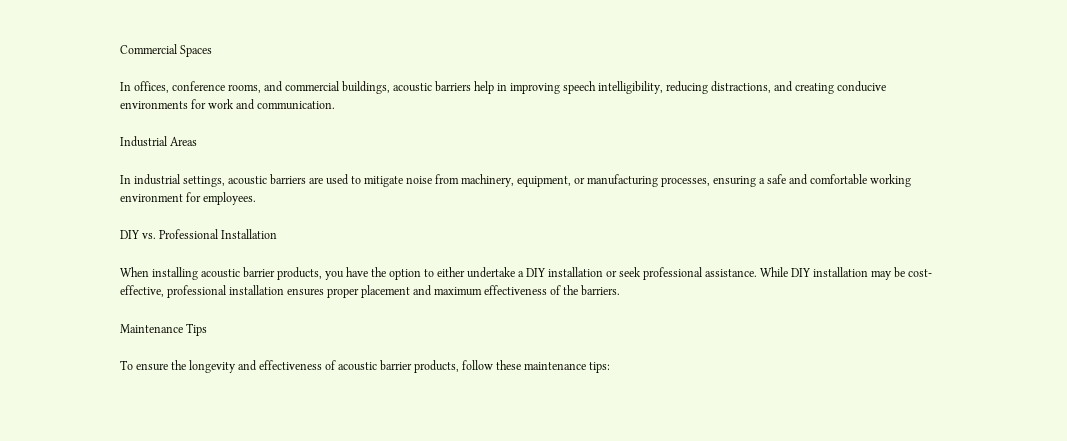Commercial Spaces

In offices, conference rooms, and commercial buildings, acoustic barriers help in improving speech intelligibility, reducing distractions, and creating conducive environments for work and communication.

Industrial Areas

In industrial settings, acoustic barriers are used to mitigate noise from machinery, equipment, or manufacturing processes, ensuring a safe and comfortable working environment for employees.

DIY vs. Professional Installation

When installing acoustic barrier products, you have the option to either undertake a DIY installation or seek professional assistance. While DIY installation may be cost-effective, professional installation ensures proper placement and maximum effectiveness of the barriers.

Maintenance Tips

To ensure the longevity and effectiveness of acoustic barrier products, follow these maintenance tips: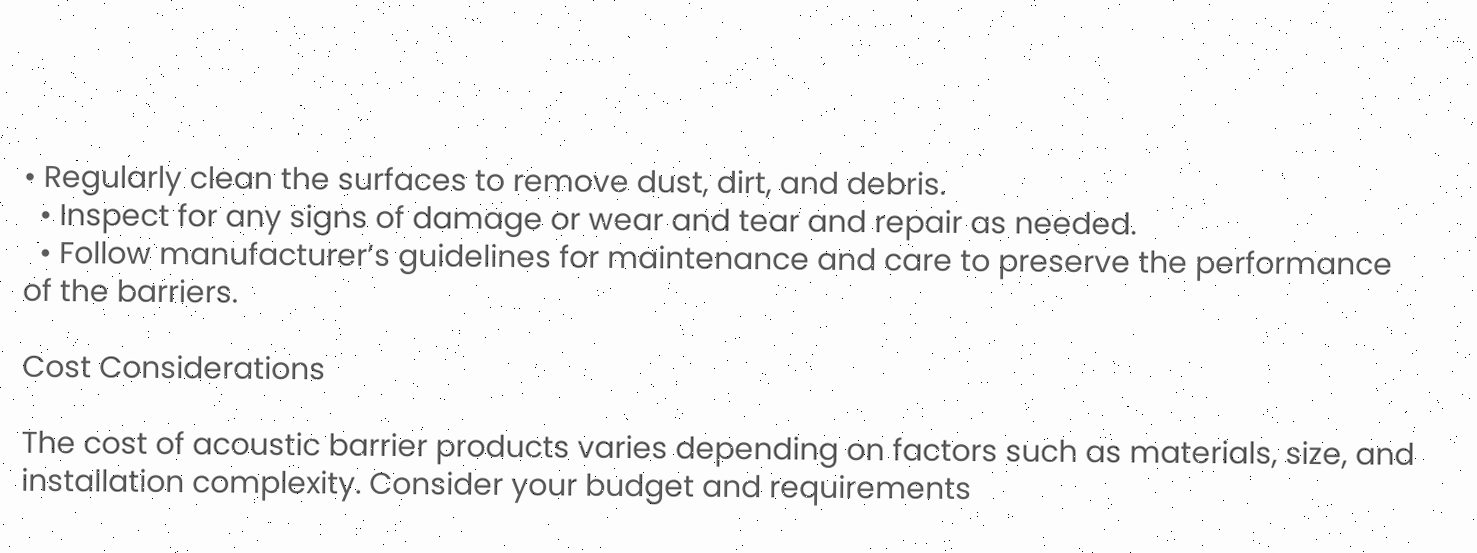• Regularly clean the surfaces to remove dust, dirt, and debris.
  • Inspect for any signs of damage or wear and tear and repair as needed.
  • Follow manufacturer’s guidelines for maintenance and care to preserve the performance of the barriers.

Cost Considerations

The cost of acoustic barrier products varies depending on factors such as materials, size, and installation complexity. Consider your budget and requirements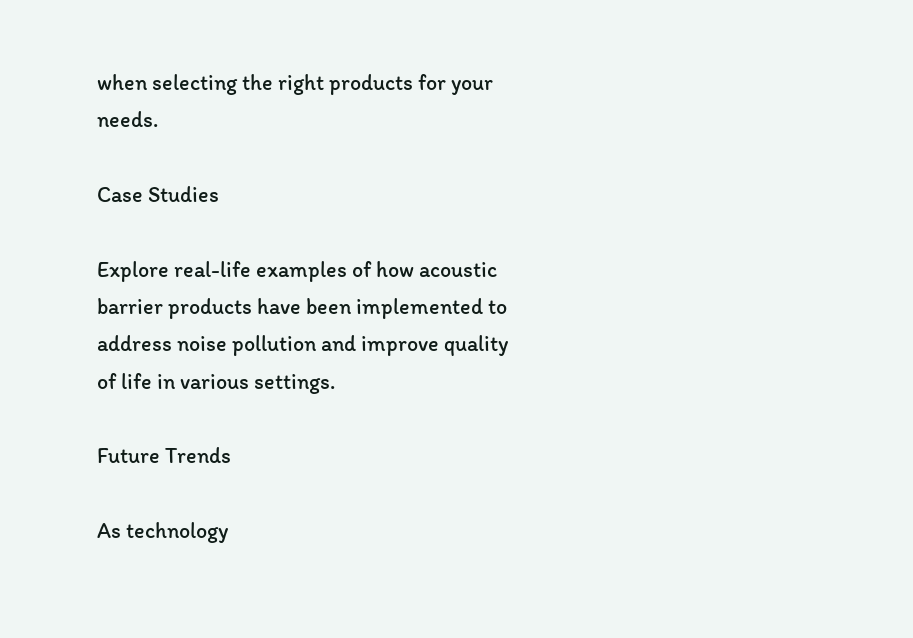when selecting the right products for your needs.

Case Studies

Explore real-life examples of how acoustic barrier products have been implemented to address noise pollution and improve quality of life in various settings.

Future Trends

As technology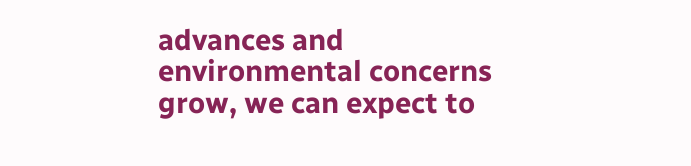advances and environmental concerns grow, we can expect to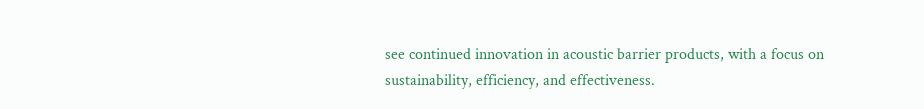see continued innovation in acoustic barrier products, with a focus on sustainability, efficiency, and effectiveness.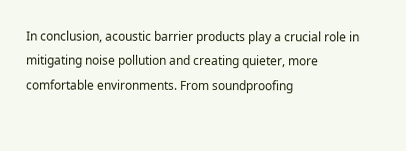In conclusion, acoustic barrier products play a crucial role in mitigating noise pollution and creating quieter, more comfortable environments. From soundproofing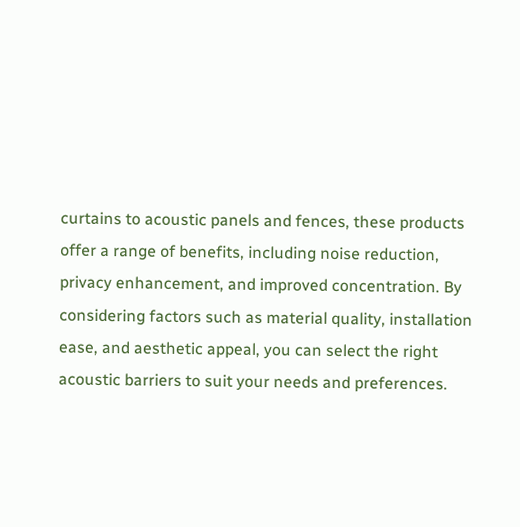curtains to acoustic panels and fences, these products offer a range of benefits, including noise reduction, privacy enhancement, and improved concentration. By considering factors such as material quality, installation ease, and aesthetic appeal, you can select the right acoustic barriers to suit your needs and preferences.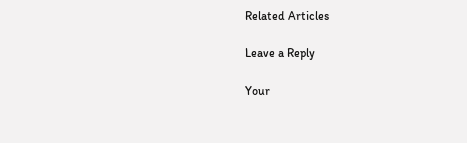Related Articles

Leave a Reply

Your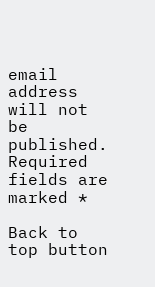email address will not be published. Required fields are marked *

Back to top button